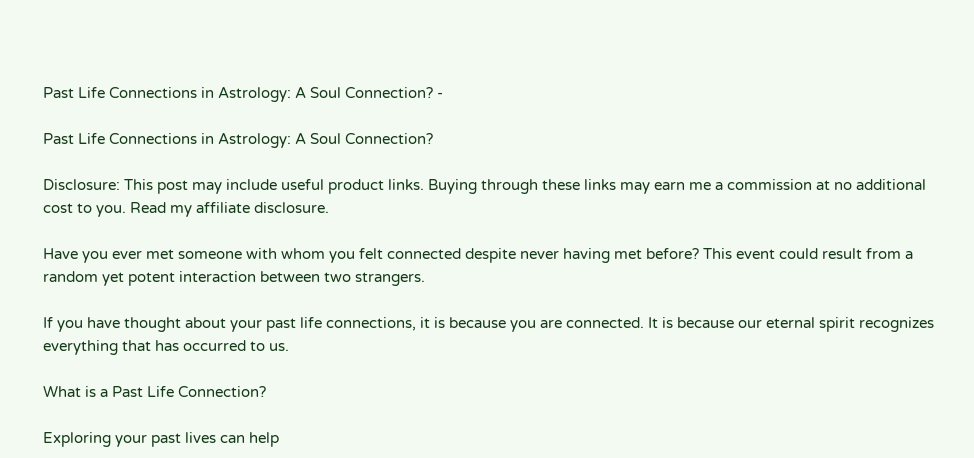Past Life Connections in Astrology: A Soul Connection? -

Past Life Connections in Astrology: A Soul Connection?

Disclosure: This post may include useful product links. Buying through these links may earn me a commission at no additional cost to you. Read my affiliate disclosure.

Have you ever met someone with whom you felt connected despite never having met before? This event could result from a random yet potent interaction between two strangers.

If you have thought about your past life connections, it is because you are connected. It is because our eternal spirit recognizes everything that has occurred to us.

What is a Past Life Connection?

Exploring your past lives can help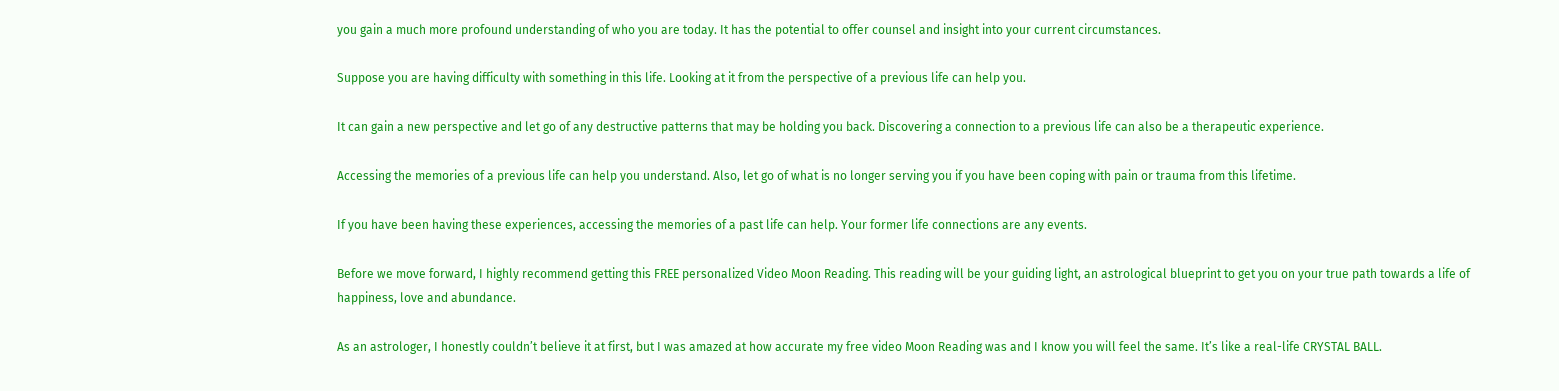you gain a much more profound understanding of who you are today. It has the potential to offer counsel and insight into your current circumstances.

Suppose you are having difficulty with something in this life. Looking at it from the perspective of a previous life can help you.

It can gain a new perspective and let go of any destructive patterns that may be holding you back. Discovering a connection to a previous life can also be a therapeutic experience.

Accessing the memories of a previous life can help you understand. Also, let go of what is no longer serving you if you have been coping with pain or trauma from this lifetime.

If you have been having these experiences, accessing the memories of a past life can help. Your former life connections are any events.

Before we move forward, I highly recommend getting this FREE personalized Video Moon Reading. This reading will be your guiding light, an astrological blueprint to get you on your true path towards a life of happiness, love and abundance.

As an astrologer, I honestly couldn’t believe it at first, but I was amazed at how accurate my free video Moon Reading was and I know you will feel the same. It’s like a real-life CRYSTAL BALL.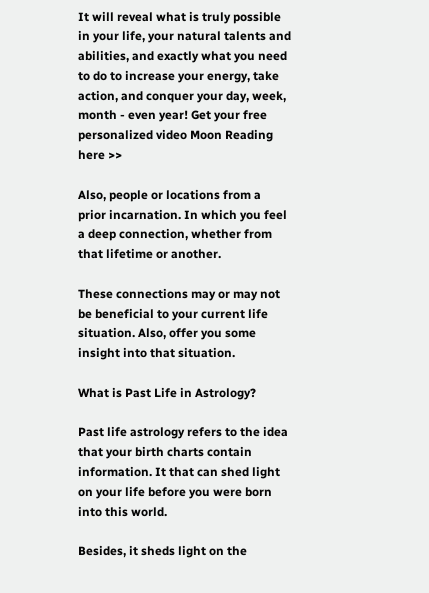It will reveal what is truly possible in your life, your natural talents and abilities, and exactly what you need to do to increase your energy, take action, and conquer your day, week, month - even year! Get your free personalized video Moon Reading here >>

Also, people or locations from a prior incarnation. In which you feel a deep connection, whether from that lifetime or another.

These connections may or may not be beneficial to your current life situation. Also, offer you some insight into that situation.

What is Past Life in Astrology?

Past life astrology refers to the idea that your birth charts contain information. It that can shed light on your life before you were born into this world.

Besides, it sheds light on the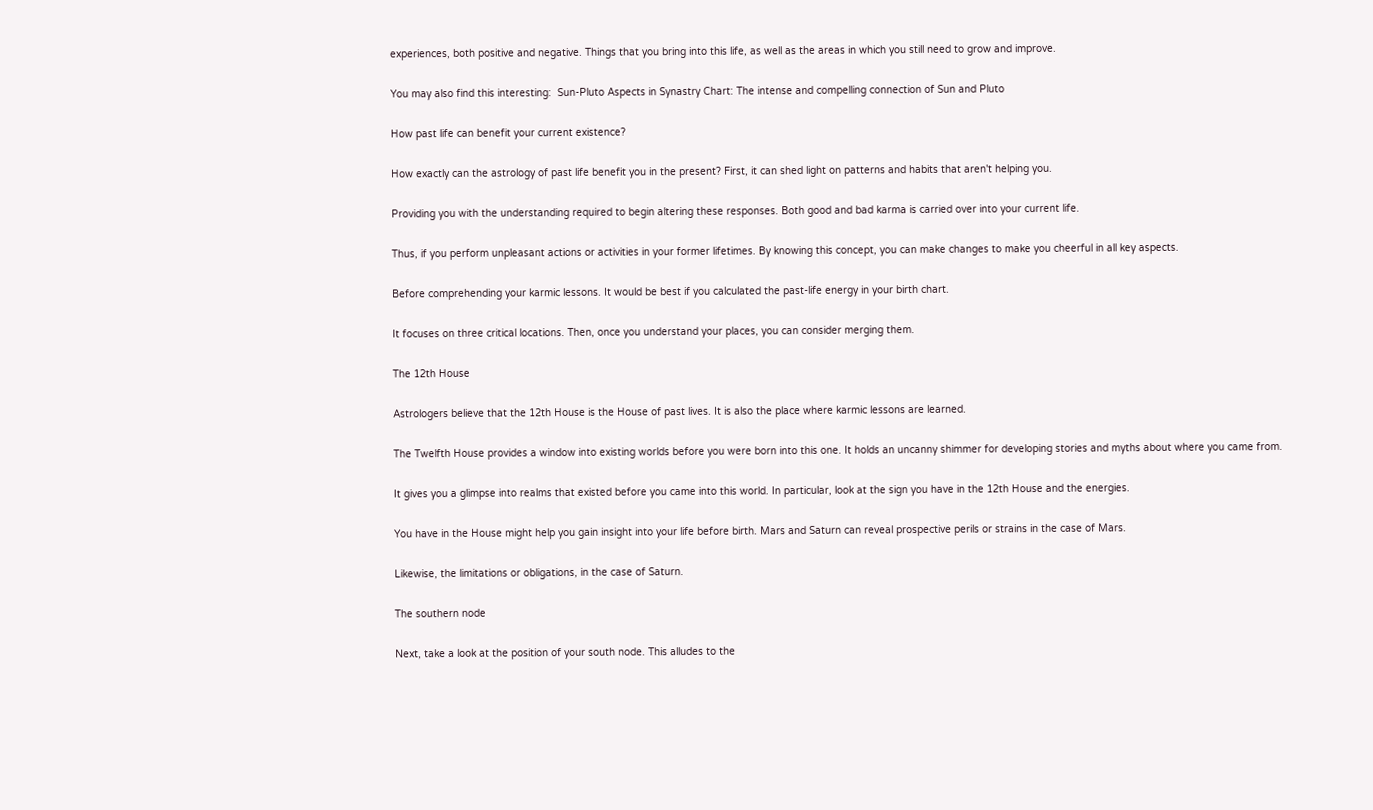experiences, both positive and negative. Things that you bring into this life, as well as the areas in which you still need to grow and improve.

You may also find this interesting:  Sun-Pluto Aspects in Synastry Chart: The intense and compelling connection of Sun and Pluto

How past life can benefit your current existence?

How exactly can the astrology of past life benefit you in the present? First, it can shed light on patterns and habits that aren't helping you.

Providing you with the understanding required to begin altering these responses. Both good and bad karma is carried over into your current life.

Thus, if you perform unpleasant actions or activities in your former lifetimes. By knowing this concept, you can make changes to make you cheerful in all key aspects.

Before comprehending your karmic lessons. It would be best if you calculated the past-life energy in your birth chart.

It focuses on three critical locations. Then, once you understand your places, you can consider merging them.

The 12th House

Astrologers believe that the 12th House is the House of past lives. It is also the place where karmic lessons are learned.

The Twelfth House provides a window into existing worlds before you were born into this one. It holds an uncanny shimmer for developing stories and myths about where you came from.

It gives you a glimpse into realms that existed before you came into this world. In particular, look at the sign you have in the 12th House and the energies.

You have in the House might help you gain insight into your life before birth. Mars and Saturn can reveal prospective perils or strains in the case of Mars.

Likewise, the limitations or obligations, in the case of Saturn.

The southern node

Next, take a look at the position of your south node. This alludes to the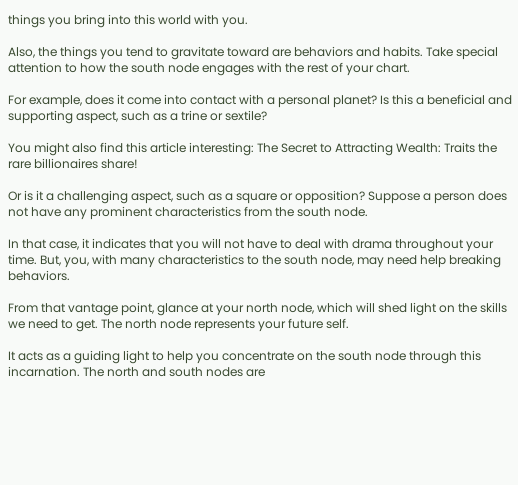things you bring into this world with you.

Also, the things you tend to gravitate toward are behaviors and habits. Take special attention to how the south node engages with the rest of your chart.

For example, does it come into contact with a personal planet? Is this a beneficial and supporting aspect, such as a trine or sextile?

You might also find this article interesting: The Secret to Attracting Wealth: Traits the rare billionaires share!

Or is it a challenging aspect, such as a square or opposition? Suppose a person does not have any prominent characteristics from the south node.

In that case, it indicates that you will not have to deal with drama throughout your time. But, you, with many characteristics to the south node, may need help breaking behaviors.

From that vantage point, glance at your north node, which will shed light on the skills we need to get. The north node represents your future self.

It acts as a guiding light to help you concentrate on the south node through this incarnation. The north and south nodes are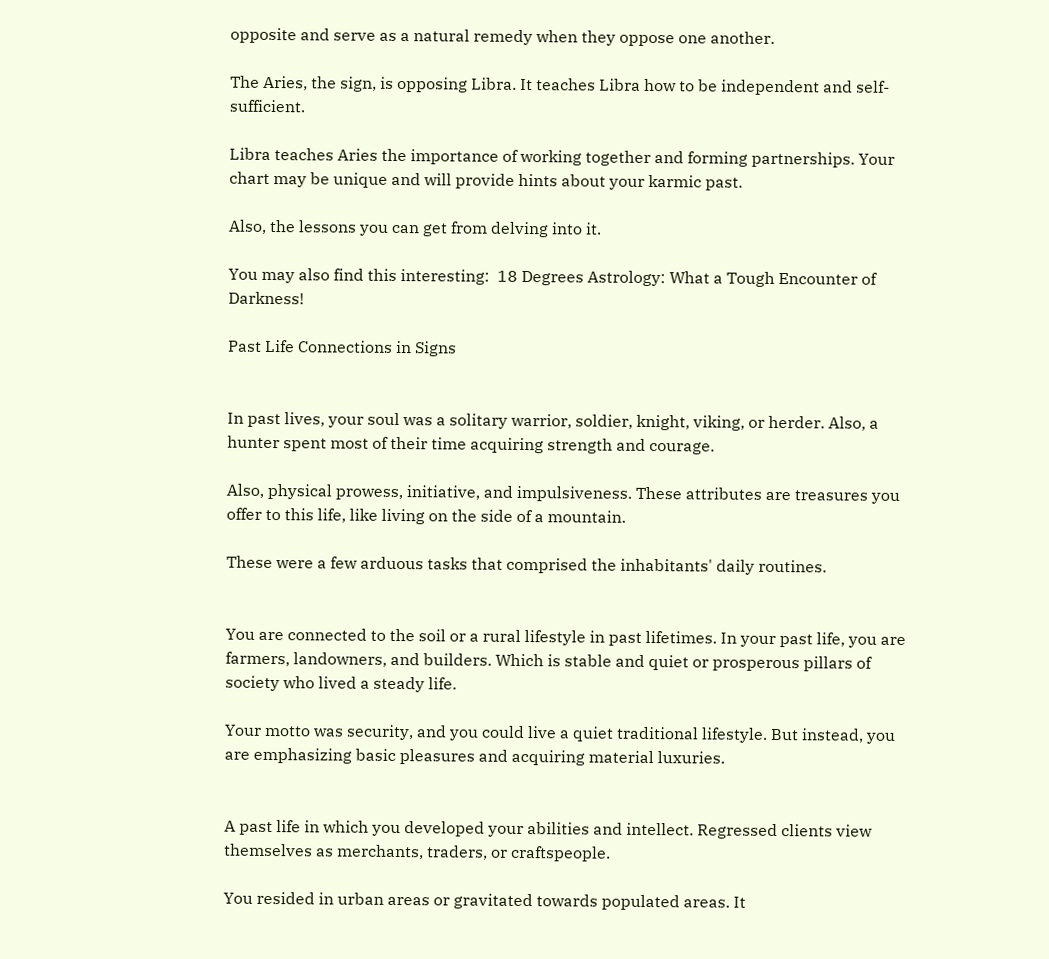opposite and serve as a natural remedy when they oppose one another.

The Aries, the sign, is opposing Libra. It teaches Libra how to be independent and self-sufficient.

Libra teaches Aries the importance of working together and forming partnerships. Your chart may be unique and will provide hints about your karmic past.

Also, the lessons you can get from delving into it.

You may also find this interesting:  18 Degrees Astrology: What a Tough Encounter of Darkness!

Past Life Connections in Signs


In past lives, your soul was a solitary warrior, soldier, knight, viking, or herder. Also, a hunter spent most of their time acquiring strength and courage.

Also, physical prowess, initiative, and impulsiveness. These attributes are treasures you offer to this life, like living on the side of a mountain.

These were a few arduous tasks that comprised the inhabitants' daily routines.


You are connected to the soil or a rural lifestyle in past lifetimes. In your past life, you are farmers, landowners, and builders. Which is stable and quiet or prosperous pillars of society who lived a steady life.

Your motto was security, and you could live a quiet traditional lifestyle. But instead, you are emphasizing basic pleasures and acquiring material luxuries.


A past life in which you developed your abilities and intellect. Regressed clients view themselves as merchants, traders, or craftspeople.

You resided in urban areas or gravitated towards populated areas. It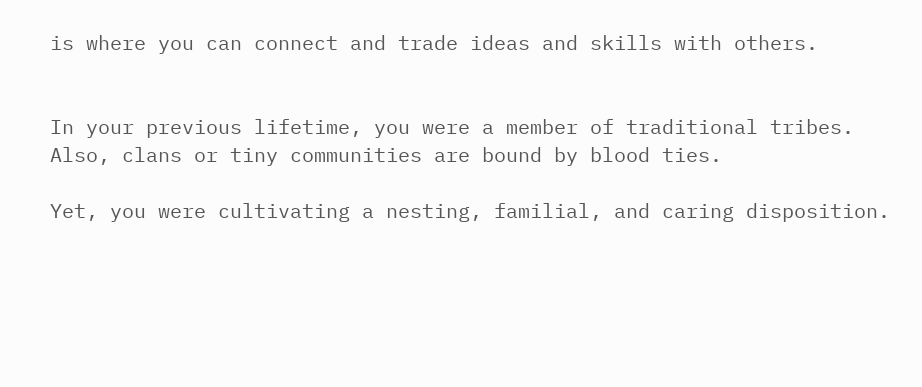is where you can connect and trade ideas and skills with others.


In your previous lifetime, you were a member of traditional tribes. Also, clans or tiny communities are bound by blood ties.

Yet, you were cultivating a nesting, familial, and caring disposition.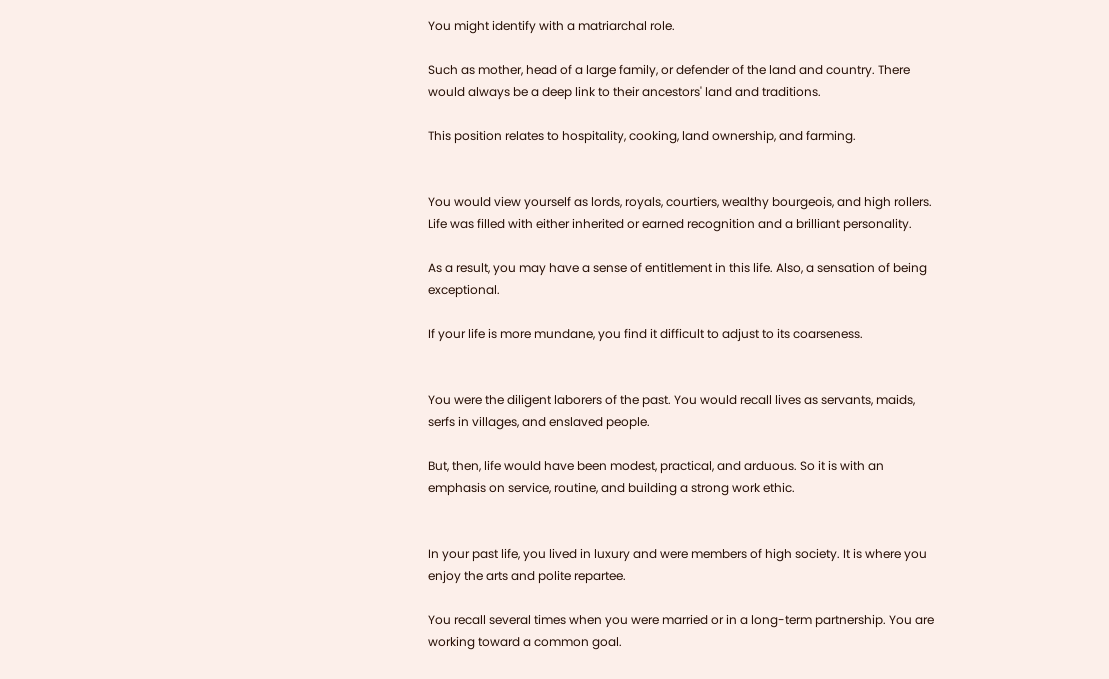You might identify with a matriarchal role.

Such as mother, head of a large family, or defender of the land and country. There would always be a deep link to their ancestors' land and traditions.

This position relates to hospitality, cooking, land ownership, and farming.


You would view yourself as lords, royals, courtiers, wealthy bourgeois, and high rollers. Life was filled with either inherited or earned recognition and a brilliant personality.

As a result, you may have a sense of entitlement in this life. Also, a sensation of being exceptional.

If your life is more mundane, you find it difficult to adjust to its coarseness.


You were the diligent laborers of the past. You would recall lives as servants, maids, serfs in villages, and enslaved people.

But, then, life would have been modest, practical, and arduous. So it is with an emphasis on service, routine, and building a strong work ethic.


In your past life, you lived in luxury and were members of high society. It is where you enjoy the arts and polite repartee.

You recall several times when you were married or in a long-term partnership. You are working toward a common goal.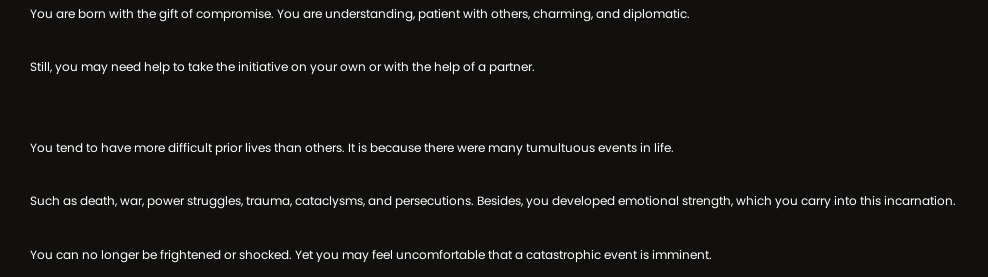You are born with the gift of compromise. You are understanding, patient with others, charming, and diplomatic.

Still, you may need help to take the initiative on your own or with the help of a partner.


You tend to have more difficult prior lives than others. It is because there were many tumultuous events in life.

Such as death, war, power struggles, trauma, cataclysms, and persecutions. Besides, you developed emotional strength, which you carry into this incarnation.

You can no longer be frightened or shocked. Yet you may feel uncomfortable that a catastrophic event is imminent.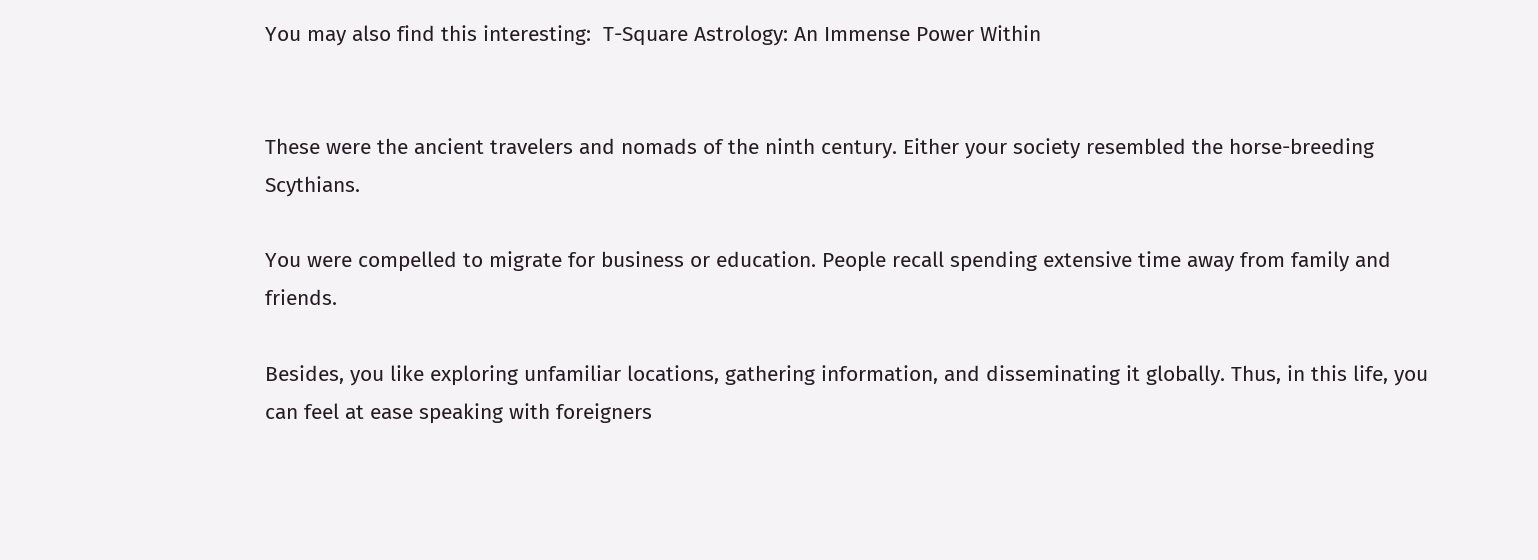You may also find this interesting:  T-Square Astrology: An Immense Power Within


These were the ancient travelers and nomads of the ninth century. Either your society resembled the horse-breeding Scythians.

You were compelled to migrate for business or education. People recall spending extensive time away from family and friends.

Besides, you like exploring unfamiliar locations, gathering information, and disseminating it globally. Thus, in this life, you can feel at ease speaking with foreigners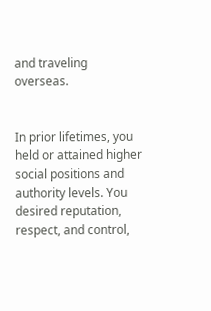and traveling overseas.


In prior lifetimes, you held or attained higher social positions and authority levels. You desired reputation, respect, and control,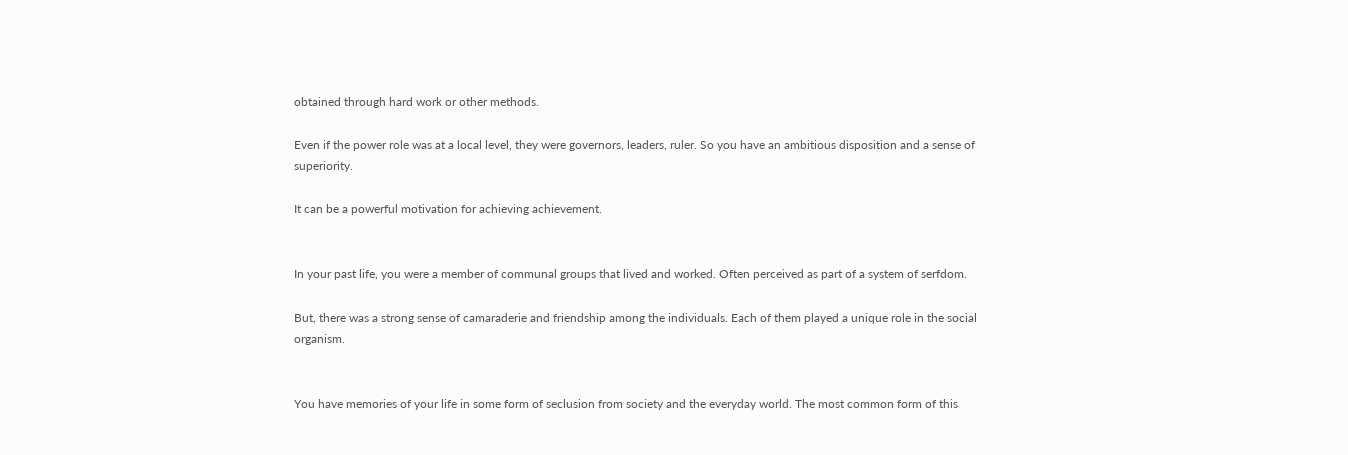obtained through hard work or other methods.

Even if the power role was at a local level, they were governors, leaders, ruler. So you have an ambitious disposition and a sense of superiority.

It can be a powerful motivation for achieving achievement.


In your past life, you were a member of communal groups that lived and worked. Often perceived as part of a system of serfdom.

But, there was a strong sense of camaraderie and friendship among the individuals. Each of them played a unique role in the social organism.


You have memories of your life in some form of seclusion from society and the everyday world. The most common form of this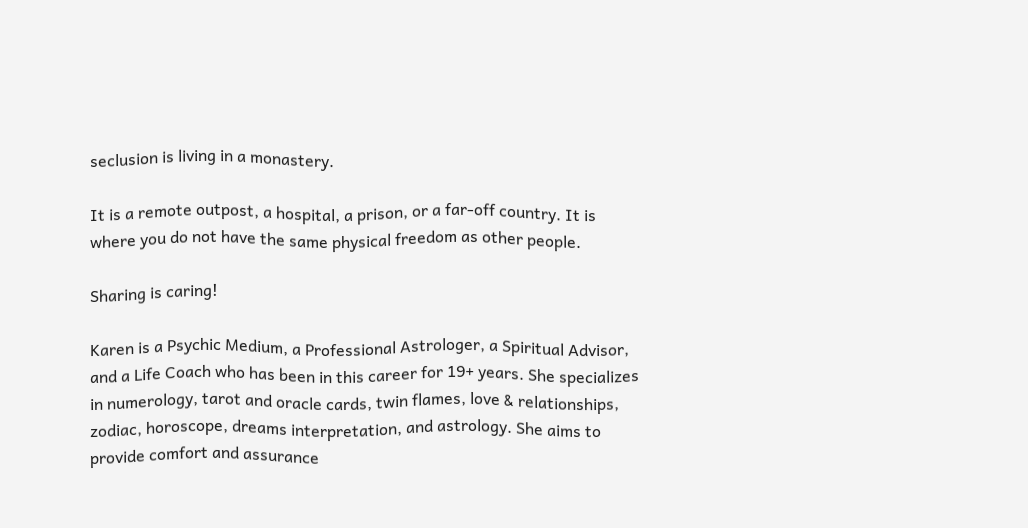seclusion is living in a monastery.

It is a remote outpost, a hospital, a prison, or a far-off country. It is where you do not have the same physical freedom as other people.

Sharing is caring!

Karen is a Psychic Medium, a Professional Astrologer, a Spiritual Advisor, and a Life Coach who has been in this career for 19+ years. She specializes in numerology, tarot and oracle cards, twin flames, love & relationships, zodiac, horoscope, dreams interpretation, and astrology. She aims to provide comfort and assurance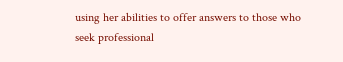using her abilities to offer answers to those who seek professional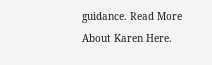guidance. Read More About Karen Here.